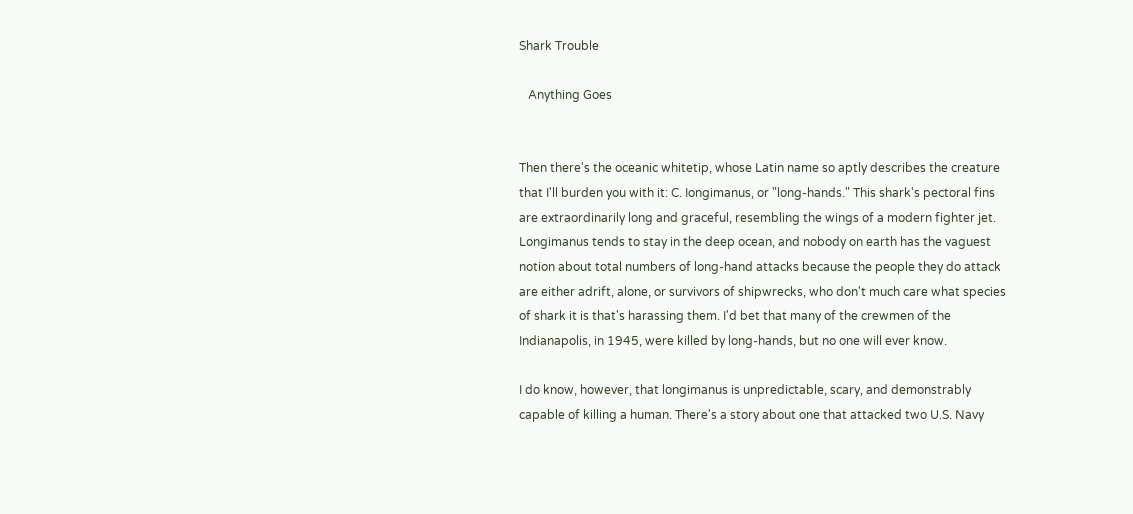Shark Trouble

   Anything Goes


Then there's the oceanic whitetip, whose Latin name so aptly describes the creature that I'll burden you with it: C. Iongimanus, or "long-hands." This shark's pectoral fins are extraordinarily long and graceful, resembling the wings of a modern fighter jet. Longimanus tends to stay in the deep ocean, and nobody on earth has the vaguest notion about total numbers of long-hand attacks because the people they do attack are either adrift, alone, or survivors of shipwrecks, who don't much care what species of shark it is that's harassing them. I'd bet that many of the crewmen of the Indianapolis, in 1945, were killed by long-hands, but no one will ever know.

I do know, however, that longimanus is unpredictable, scary, and demonstrably capable of killing a human. There's a story about one that attacked two U.S. Navy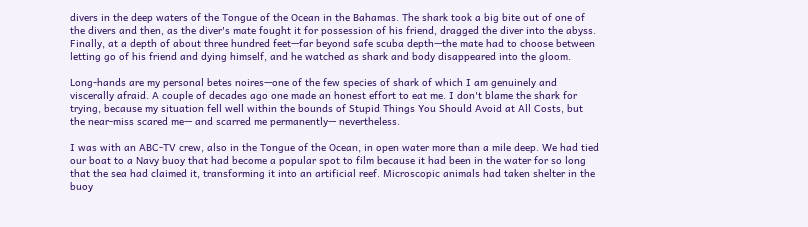divers in the deep waters of the Tongue of the Ocean in the Bahamas. The shark took a big bite out of one of the divers and then, as the diver's mate fought it for possession of his friend, dragged the diver into the abyss. Finally, at a depth of about three hundred feet—far beyond safe scuba depth—the mate had to choose between letting go of his friend and dying himself, and he watched as shark and body disappeared into the gloom.

Long-hands are my personal betes noires—one of the few species of shark of which I am genuinely and viscerally afraid. A couple of decades ago one made an honest effort to eat me. I don't blame the shark for trying, because my situation fell well within the bounds of Stupid Things You Should Avoid at All Costs, but the near-miss scared me— and scarred me permanently— nevertheless.

I was with an ABC-TV crew, also in the Tongue of the Ocean, in open water more than a mile deep. We had tied our boat to a Navy buoy that had become a popular spot to film because it had been in the water for so long that the sea had claimed it, transforming it into an artificial reef. Microscopic animals had taken shelter in the buoy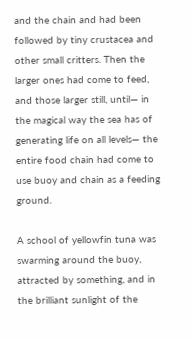and the chain and had been followed by tiny crustacea and other small critters. Then the larger ones had come to feed, and those larger still, until— in the magical way the sea has of generating life on all levels— the entire food chain had come to use buoy and chain as a feeding ground.

A school of yellowfin tuna was swarming around the buoy, attracted by something, and in the brilliant sunlight of the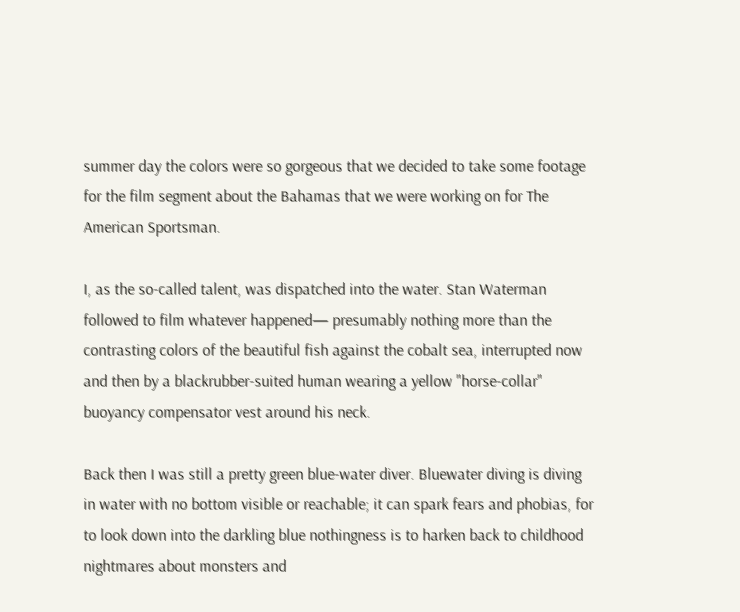summer day the colors were so gorgeous that we decided to take some footage for the film segment about the Bahamas that we were working on for The American Sportsman.

I, as the so-called talent, was dispatched into the water. Stan Waterman followed to film whatever happened— presumably nothing more than the contrasting colors of the beautiful fish against the cobalt sea, interrupted now and then by a blackrubber-suited human wearing a yellow "horse-collar" buoyancy compensator vest around his neck.

Back then I was still a pretty green blue-water diver. Bluewater diving is diving in water with no bottom visible or reachable; it can spark fears and phobias, for to look down into the darkling blue nothingness is to harken back to childhood nightmares about monsters and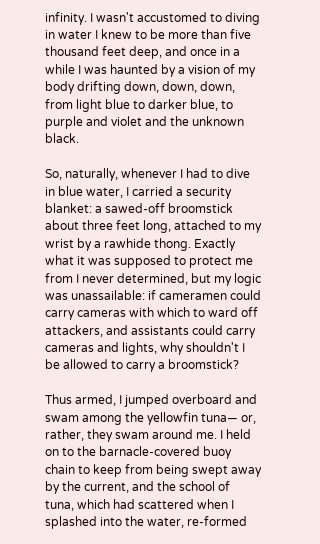infinity. I wasn't accustomed to diving in water I knew to be more than five thousand feet deep, and once in a while I was haunted by a vision of my body drifting down, down, down, from light blue to darker blue, to purple and violet and the unknown black.

So, naturally, whenever I had to dive in blue water, I carried a security blanket: a sawed-off broomstick about three feet long, attached to my wrist by a rawhide thong. Exactly what it was supposed to protect me from I never determined, but my logic was unassailable: if cameramen could carry cameras with which to ward off attackers, and assistants could carry cameras and lights, why shouldn't I be allowed to carry a broomstick?

Thus armed, I jumped overboard and swam among the yellowfin tuna— or, rather, they swam around me. I held on to the barnacle-covered buoy chain to keep from being swept away by the current, and the school of tuna, which had scattered when I splashed into the water, re-formed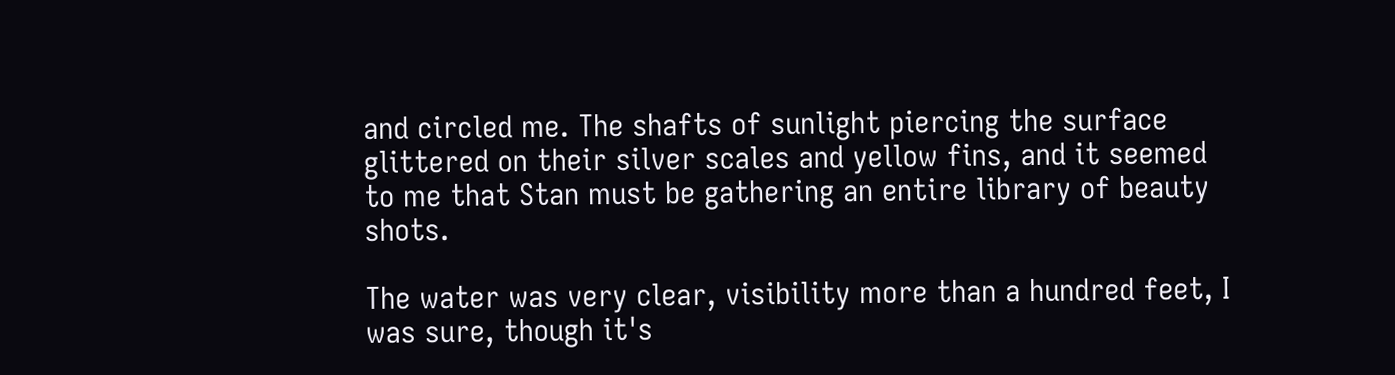and circled me. The shafts of sunlight piercing the surface glittered on their silver scales and yellow fins, and it seemed to me that Stan must be gathering an entire library of beauty shots.

The water was very clear, visibility more than a hundred feet, I was sure, though it's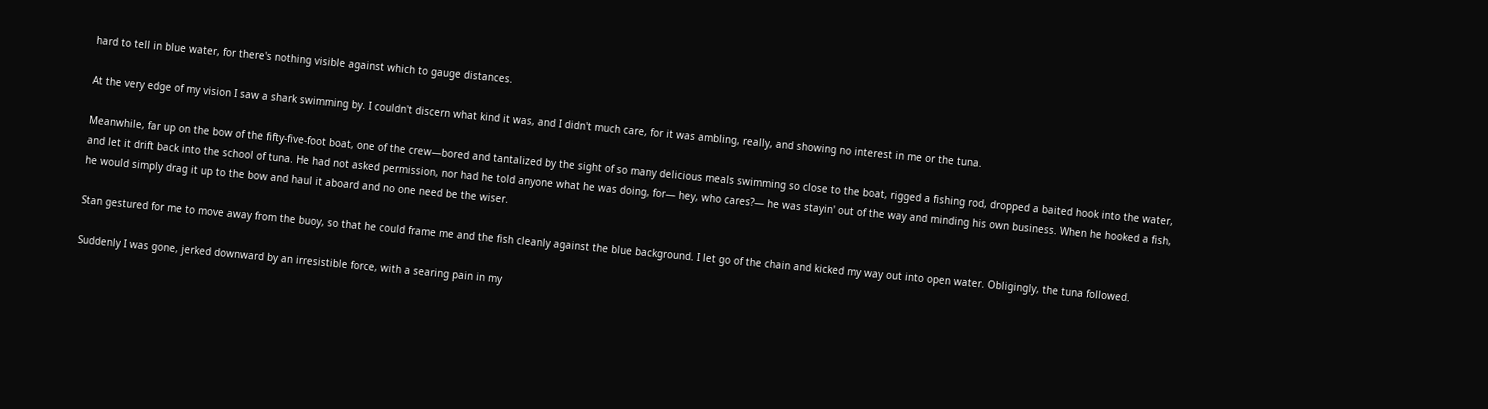hard to tell in blue water, for there's nothing visible against which to gauge distances.

At the very edge of my vision I saw a shark swimming by. I couldn't discern what kind it was, and I didn't much care, for it was ambling, really, and showing no interest in me or the tuna.

Meanwhile, far up on the bow of the fifty-five-foot boat, one of the crew—bored and tantalized by the sight of so many delicious meals swimming so close to the boat, rigged a fishing rod, dropped a baited hook into the water, and let it drift back into the school of tuna. He had not asked permission, nor had he told anyone what he was doing, for— hey, who cares?— he was stayin' out of the way and minding his own business. When he hooked a fish, he would simply drag it up to the bow and haul it aboard and no one need be the wiser.

Stan gestured for me to move away from the buoy, so that he could frame me and the fish cleanly against the blue background. I let go of the chain and kicked my way out into open water. Obligingly, the tuna followed.

Suddenly I was gone, jerked downward by an irresistible force, with a searing pain in my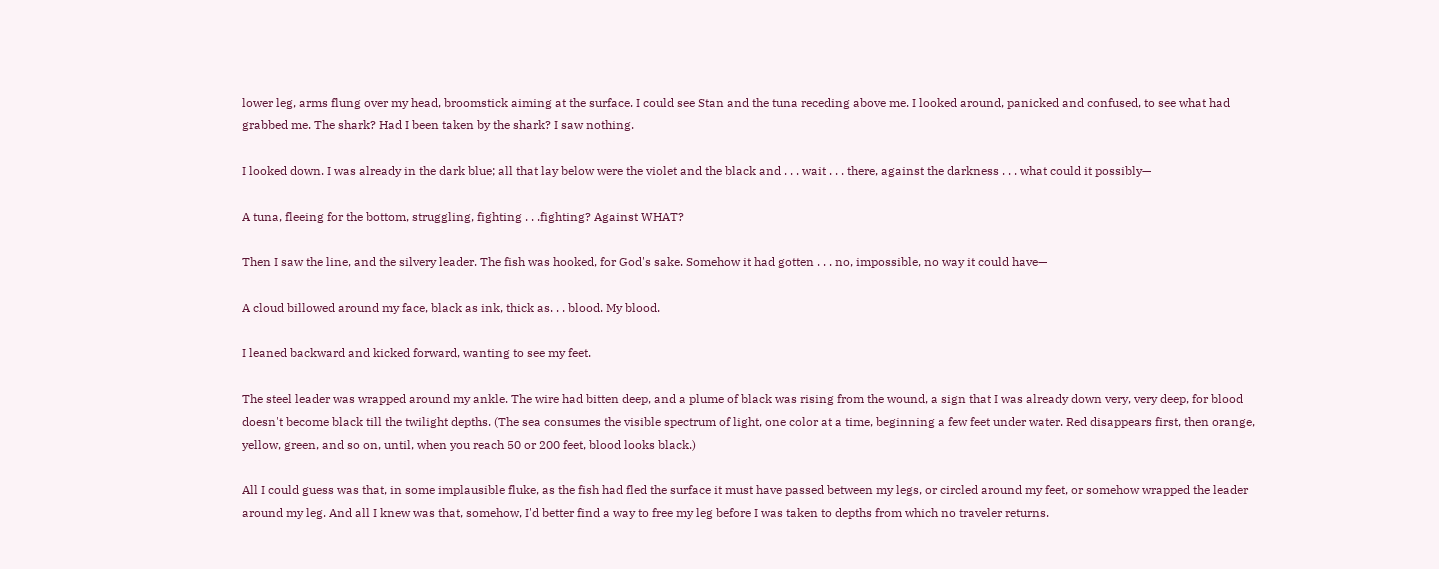lower leg, arms flung over my head, broomstick aiming at the surface. I could see Stan and the tuna receding above me. I looked around, panicked and confused, to see what had grabbed me. The shark? Had I been taken by the shark? I saw nothing.

I looked down. I was already in the dark blue; all that lay below were the violet and the black and . . . wait . . . there, against the darkness . . . what could it possibly—

A tuna, fleeing for the bottom, struggling, fighting . . .fighting? Against WHAT?

Then I saw the line, and the silvery leader. The fish was hooked, for God's sake. Somehow it had gotten . . . no, impossible, no way it could have—

A cloud billowed around my face, black as ink, thick as. . . blood. My blood.

I leaned backward and kicked forward, wanting to see my feet.

The steel leader was wrapped around my ankle. The wire had bitten deep, and a plume of black was rising from the wound, a sign that I was already down very, very deep, for blood doesn't become black till the twilight depths. (The sea consumes the visible spectrum of light, one color at a time, beginning a few feet under water. Red disappears first, then orange, yellow, green, and so on, until, when you reach 50 or 200 feet, blood looks black.)

All I could guess was that, in some implausible fluke, as the fish had fled the surface it must have passed between my legs, or circled around my feet, or somehow wrapped the leader around my leg. And all I knew was that, somehow, I'd better find a way to free my leg before I was taken to depths from which no traveler returns.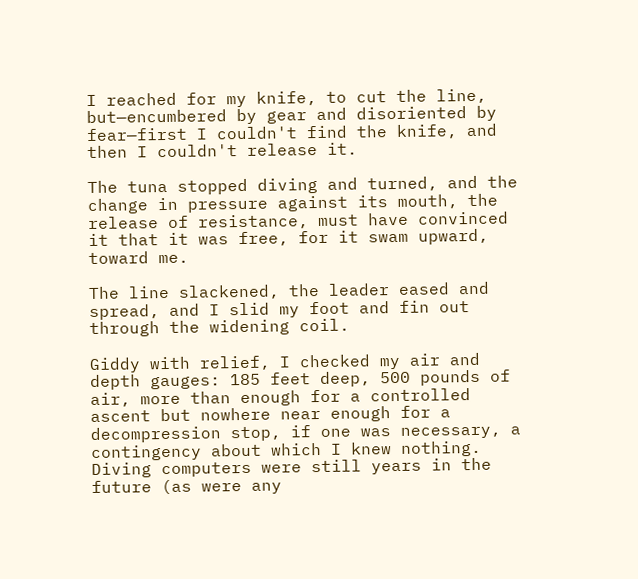I reached for my knife, to cut the line, but—encumbered by gear and disoriented by fear—first I couldn't find the knife, and then I couldn't release it.

The tuna stopped diving and turned, and the change in pressure against its mouth, the release of resistance, must have convinced it that it was free, for it swam upward, toward me.

The line slackened, the leader eased and spread, and I slid my foot and fin out through the widening coil.

Giddy with relief, I checked my air and depth gauges: 185 feet deep, 500 pounds of air, more than enough for a controlled ascent but nowhere near enough for a decompression stop, if one was necessary, a contingency about which I knew nothing. Diving computers were still years in the future (as were any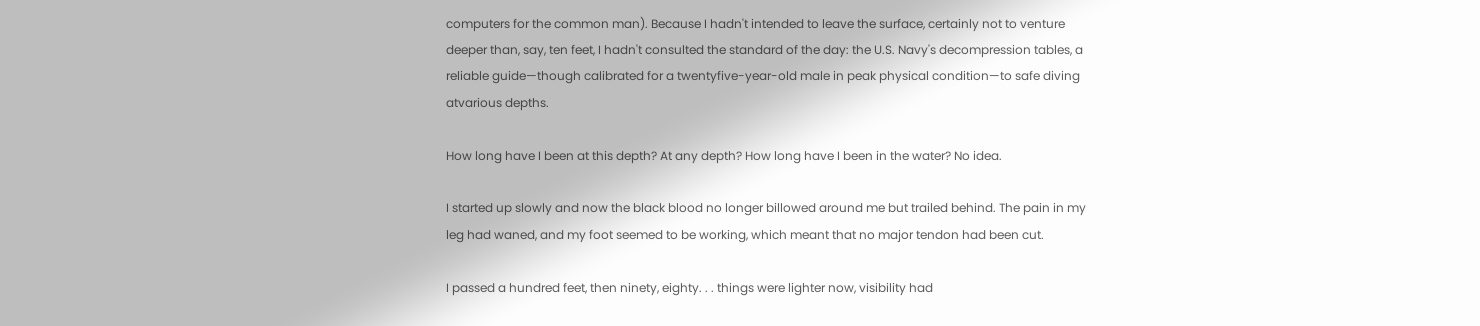computers for the common man). Because I hadn't intended to leave the surface, certainly not to venture deeper than, say, ten feet, I hadn't consulted the standard of the day: the U.S. Navy's decompression tables, a reliable guide—though calibrated for a twentyfive-year-old male in peak physical condition—to safe diving atvarious depths.

How long have I been at this depth? At any depth? How long have I been in the water? No idea.

I started up slowly and now the black blood no longer billowed around me but trailed behind. The pain in my leg had waned, and my foot seemed to be working, which meant that no major tendon had been cut.

I passed a hundred feet, then ninety, eighty. . . things were lighter now, visibility had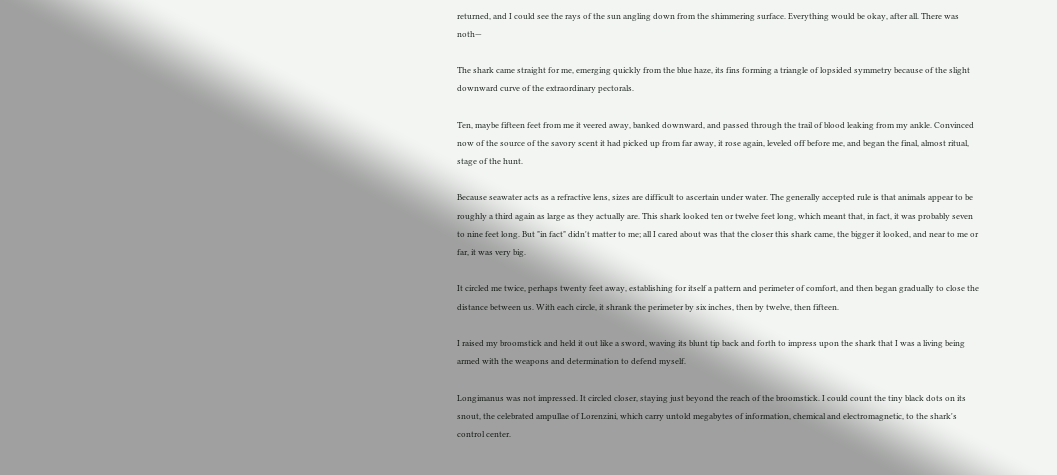returned, and I could see the rays of the sun angling down from the shimmering surface. Everything would be okay, after all. There was noth—

The shark came straight for me, emerging quickly from the blue haze, its fins forming a triangle of lopsided symmetry because of the slight downward curve of the extraordinary pectorals.

Ten, maybe fifteen feet from me it veered away, banked downward, and passed through the trail of blood leaking from my ankle. Convinced now of the source of the savory scent it had picked up from far away, it rose again, leveled off before me, and began the final, almost ritual, stage of the hunt.

Because seawater acts as a refractive lens, sizes are difficult to ascertain under water. The generally accepted rule is that animals appear to be roughly a third again as large as they actually are. This shark looked ten or twelve feet long, which meant that, in fact, it was probably seven to nine feet long. But "in fact" didn't matter to me; all I cared about was that the closer this shark came, the bigger it looked, and near to me or far, it was very big.

It circled me twice, perhaps twenty feet away, establishing for itself a pattern and perimeter of comfort, and then began gradually to close the distance between us. With each circle, it shrank the perimeter by six inches, then by twelve, then fifteen.

I raised my broomstick and held it out like a sword, waving its blunt tip back and forth to impress upon the shark that I was a living being armed with the weapons and determination to defend myself.

Longimanus was not impressed. It circled closer, staying just beyond the reach of the broomstick. I could count the tiny black dots on its snout, the celebrated ampullae of Lorenzini, which carry untold megabytes of information, chemical and electromagnetic, to the shark's control center.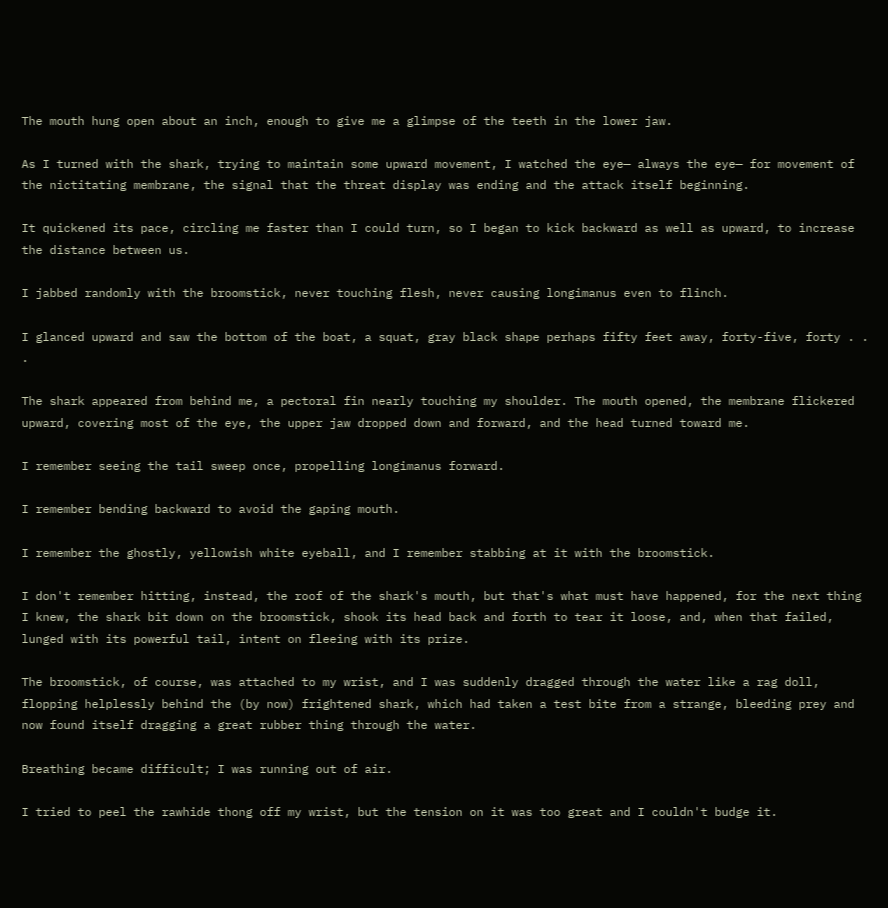The mouth hung open about an inch, enough to give me a glimpse of the teeth in the lower jaw.

As I turned with the shark, trying to maintain some upward movement, I watched the eye— always the eye— for movement of the nictitating membrane, the signal that the threat display was ending and the attack itself beginning.

It quickened its pace, circling me faster than I could turn, so I began to kick backward as well as upward, to increase the distance between us.

I jabbed randomly with the broomstick, never touching flesh, never causing longimanus even to flinch.

I glanced upward and saw the bottom of the boat, a squat, gray black shape perhaps fifty feet away, forty-five, forty . . .

The shark appeared from behind me, a pectoral fin nearly touching my shoulder. The mouth opened, the membrane flickered upward, covering most of the eye, the upper jaw dropped down and forward, and the head turned toward me.

I remember seeing the tail sweep once, propelling longimanus forward.

I remember bending backward to avoid the gaping mouth.

I remember the ghostly, yellowish white eyeball, and I remember stabbing at it with the broomstick.

I don't remember hitting, instead, the roof of the shark's mouth, but that's what must have happened, for the next thing I knew, the shark bit down on the broomstick, shook its head back and forth to tear it loose, and, when that failed, lunged with its powerful tail, intent on fleeing with its prize.

The broomstick, of course, was attached to my wrist, and I was suddenly dragged through the water like a rag doll, flopping helplessly behind the (by now) frightened shark, which had taken a test bite from a strange, bleeding prey and now found itself dragging a great rubber thing through the water.

Breathing became difficult; I was running out of air.

I tried to peel the rawhide thong off my wrist, but the tension on it was too great and I couldn't budge it.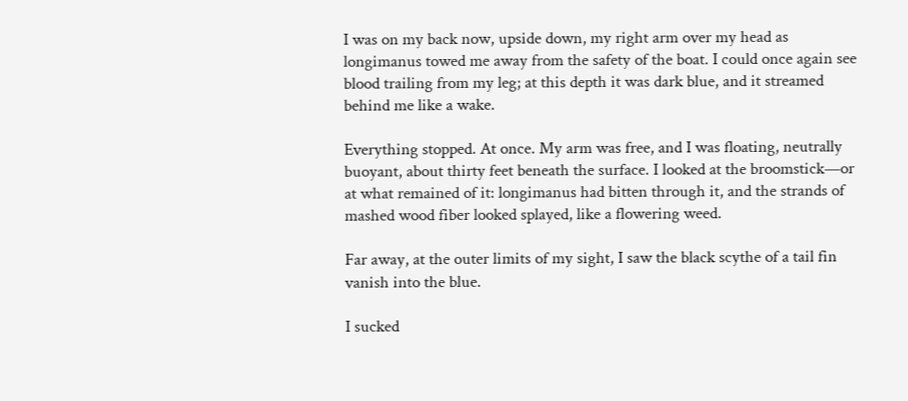I was on my back now, upside down, my right arm over my head as longimanus towed me away from the safety of the boat. I could once again see blood trailing from my leg; at this depth it was dark blue, and it streamed behind me like a wake.

Everything stopped. At once. My arm was free, and I was floating, neutrally buoyant, about thirty feet beneath the surface. I looked at the broomstick—or at what remained of it: longimanus had bitten through it, and the strands of mashed wood fiber looked splayed, like a flowering weed.

Far away, at the outer limits of my sight, I saw the black scythe of a tail fin vanish into the blue.

I sucked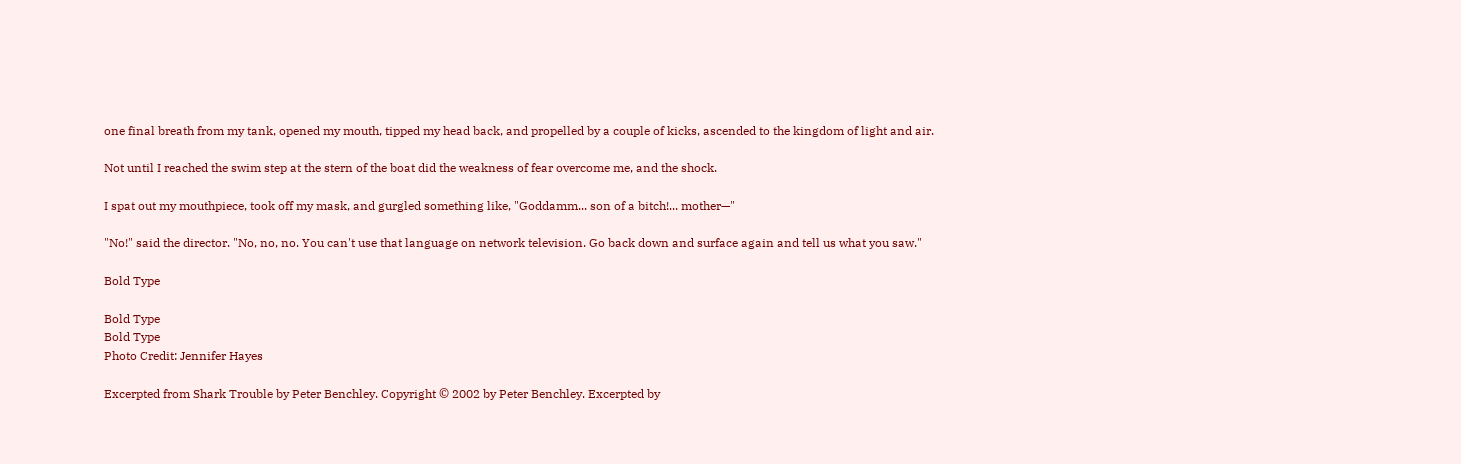one final breath from my tank, opened my mouth, tipped my head back, and propelled by a couple of kicks, ascended to the kingdom of light and air.

Not until I reached the swim step at the stern of the boat did the weakness of fear overcome me, and the shock.

I spat out my mouthpiece, took off my mask, and gurgled something like, "Goddamm... son of a bitch!... mother—"

"No!" said the director. "No, no, no. You can't use that language on network television. Go back down and surface again and tell us what you saw."

Bold Type

Bold Type
Bold Type
Photo Credit: Jennifer Hayes

Excerpted from Shark Trouble by Peter Benchley. Copyright © 2002 by Peter Benchley. Excerpted by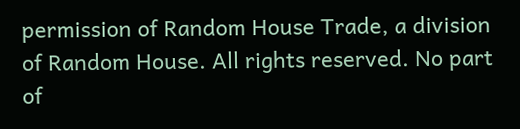permission of Random House Trade, a division of Random House. All rights reserved. No part of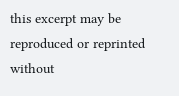this excerpt may be reproduced or reprinted without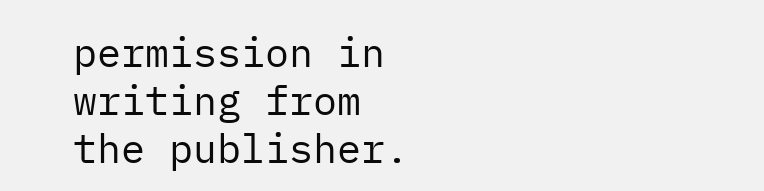permission in writing from the publisher.